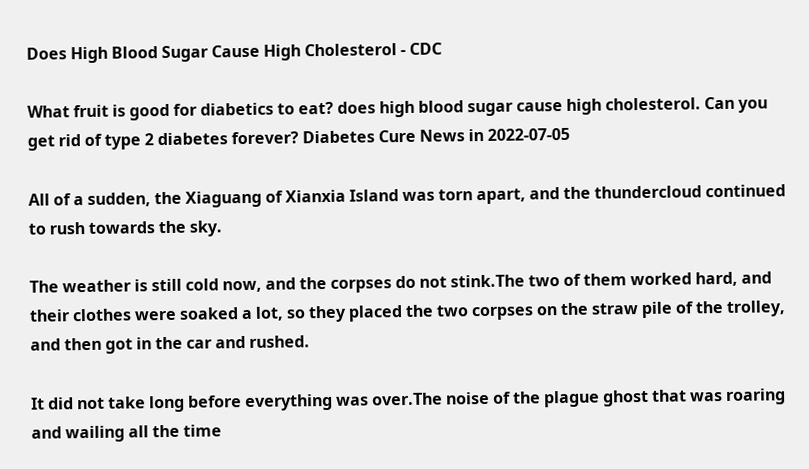Does High Blood Sugar Cause High Cholesterol - CDC

What fruit is good for diabetics to eat? does high blood sugar cause high cholesterol. Can you get rid of type 2 diabetes forever? Diabetes Cure News in 2022-07-05

All of a sudden, the Xiaguang of Xianxia Island was torn apart, and the thundercloud continued to rush towards the sky.

The weather is still cold now, and the corpses do not stink.The two of them worked hard, and their clothes were soaked a lot, so they placed the two corpses on the straw pile of the trolley, and then got in the car and rushed.

It did not take long before everything was over.The noise of the plague ghost that was roaring and wailing all the time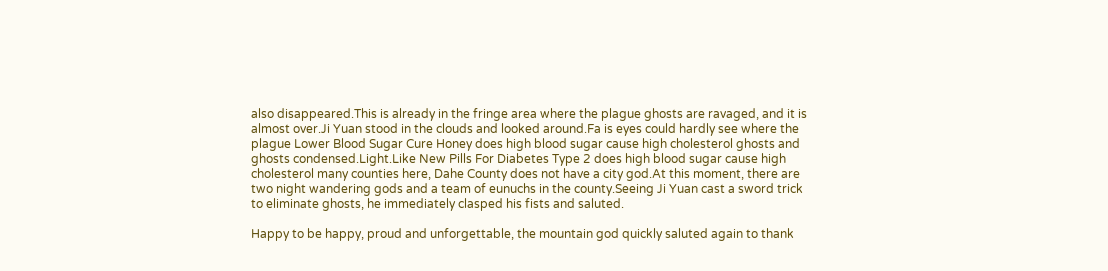also disappeared.This is already in the fringe area where the plague ghosts are ravaged, and it is almost over.Ji Yuan stood in the clouds and looked around.Fa is eyes could hardly see where the plague Lower Blood Sugar Cure Honey does high blood sugar cause high cholesterol ghosts and ghosts condensed.Light.Like New Pills For Diabetes Type 2 does high blood sugar cause high cholesterol many counties here, Dahe County does not have a city god.At this moment, there are two night wandering gods and a team of eunuchs in the county.Seeing Ji Yuan cast a sword trick to eliminate ghosts, he immediately clasped his fists and saluted.

Happy to be happy, proud and unforgettable, the mountain god quickly saluted again to thank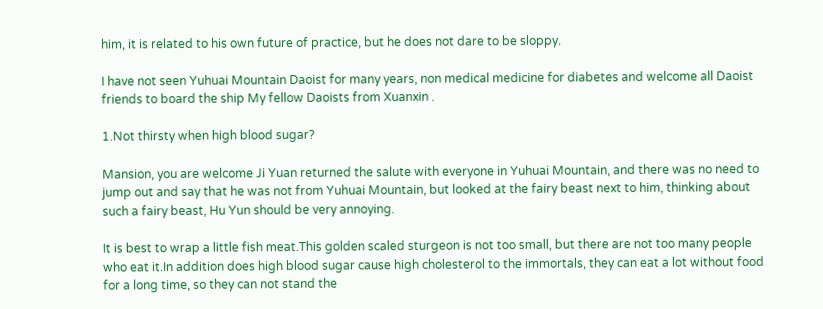him, it is related to his own future of practice, but he does not dare to be sloppy.

I have not seen Yuhuai Mountain Daoist for many years, non medical medicine for diabetes and welcome all Daoist friends to board the ship My fellow Daoists from Xuanxin .

1.Not thirsty when high blood sugar?

Mansion, you are welcome Ji Yuan returned the salute with everyone in Yuhuai Mountain, and there was no need to jump out and say that he was not from Yuhuai Mountain, but looked at the fairy beast next to him, thinking about such a fairy beast, Hu Yun should be very annoying.

It is best to wrap a little fish meat.This golden scaled sturgeon is not too small, but there are not too many people who eat it.In addition does high blood sugar cause high cholesterol to the immortals, they can eat a lot without food for a long time, so they can not stand the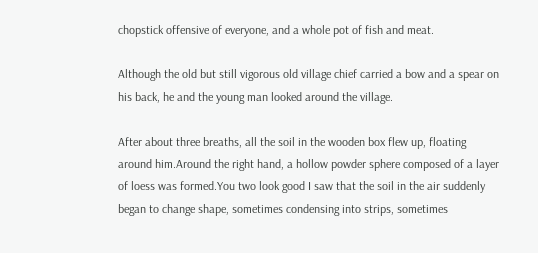chopstick offensive of everyone, and a whole pot of fish and meat.

Although the old but still vigorous old village chief carried a bow and a spear on his back, he and the young man looked around the village.

After about three breaths, all the soil in the wooden box flew up, floating around him.Around the right hand, a hollow powder sphere composed of a layer of loess was formed.You two look good I saw that the soil in the air suddenly began to change shape, sometimes condensing into strips, sometimes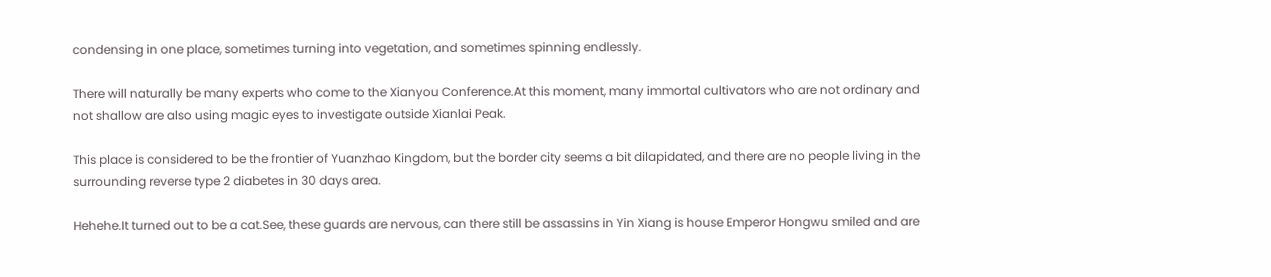condensing in one place, sometimes turning into vegetation, and sometimes spinning endlessly.

There will naturally be many experts who come to the Xianyou Conference.At this moment, many immortal cultivators who are not ordinary and not shallow are also using magic eyes to investigate outside Xianlai Peak.

This place is considered to be the frontier of Yuanzhao Kingdom, but the border city seems a bit dilapidated, and there are no people living in the surrounding reverse type 2 diabetes in 30 days area.

Hehehe.It turned out to be a cat.See, these guards are nervous, can there still be assassins in Yin Xiang is house Emperor Hongwu smiled and are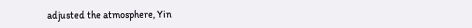adjusted the atmosphere, Yin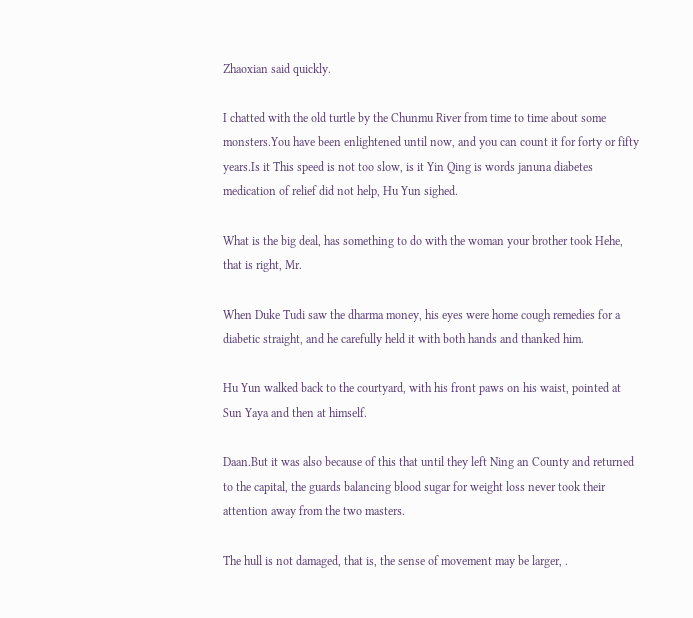Zhaoxian said quickly.

I chatted with the old turtle by the Chunmu River from time to time about some monsters.You have been enlightened until now, and you can count it for forty or fifty years.Is it This speed is not too slow, is it Yin Qing is words januna diabetes medication of relief did not help, Hu Yun sighed.

What is the big deal, has something to do with the woman your brother took Hehe, that is right, Mr.

When Duke Tudi saw the dharma money, his eyes were home cough remedies for a diabetic straight, and he carefully held it with both hands and thanked him.

Hu Yun walked back to the courtyard, with his front paws on his waist, pointed at Sun Yaya and then at himself.

Daan.But it was also because of this that until they left Ning an County and returned to the capital, the guards balancing blood sugar for weight loss never took their attention away from the two masters.

The hull is not damaged, that is, the sense of movement may be larger, .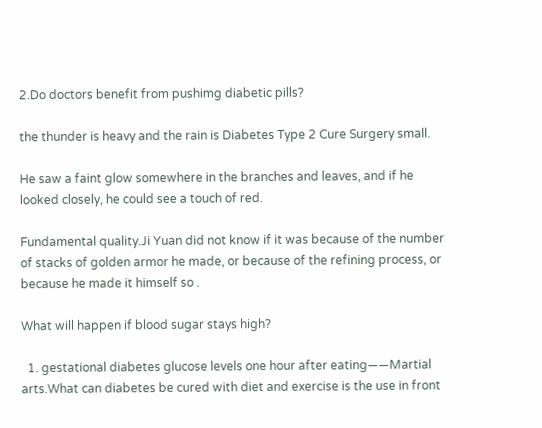2.Do doctors benefit from pushimg diabetic pills?

the thunder is heavy and the rain is Diabetes Type 2 Cure Surgery small.

He saw a faint glow somewhere in the branches and leaves, and if he looked closely, he could see a touch of red.

Fundamental quality.Ji Yuan did not know if it was because of the number of stacks of golden armor he made, or because of the refining process, or because he made it himself so .

What will happen if blood sugar stays high?

  1. gestational diabetes glucose levels one hour after eating——Martial arts.What can diabetes be cured with diet and exercise is the use in front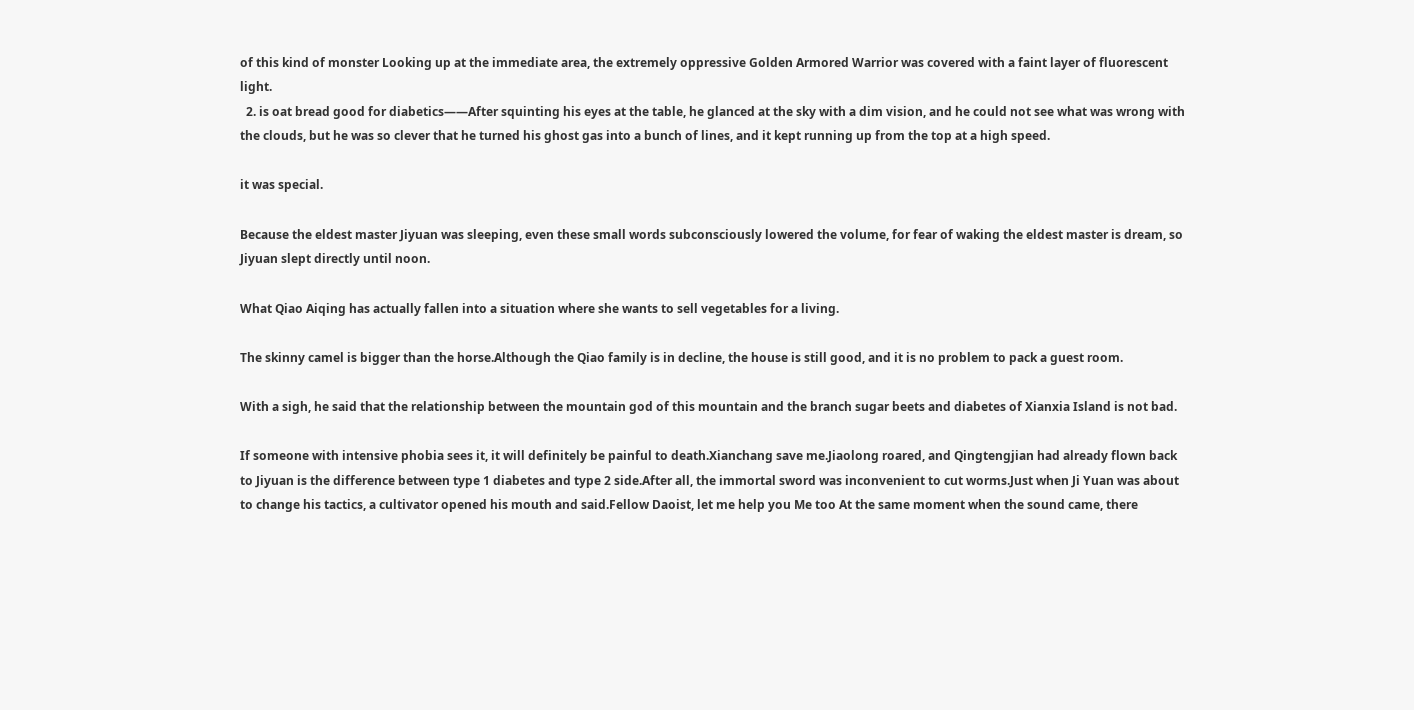of this kind of monster Looking up at the immediate area, the extremely oppressive Golden Armored Warrior was covered with a faint layer of fluorescent light.
  2. is oat bread good for diabetics——After squinting his eyes at the table, he glanced at the sky with a dim vision, and he could not see what was wrong with the clouds, but he was so clever that he turned his ghost gas into a bunch of lines, and it kept running up from the top at a high speed.

it was special.

Because the eldest master Jiyuan was sleeping, even these small words subconsciously lowered the volume, for fear of waking the eldest master is dream, so Jiyuan slept directly until noon.

What Qiao Aiqing has actually fallen into a situation where she wants to sell vegetables for a living.

The skinny camel is bigger than the horse.Although the Qiao family is in decline, the house is still good, and it is no problem to pack a guest room.

With a sigh, he said that the relationship between the mountain god of this mountain and the branch sugar beets and diabetes of Xianxia Island is not bad.

If someone with intensive phobia sees it, it will definitely be painful to death.Xianchang save me.Jiaolong roared, and Qingtengjian had already flown back to Jiyuan is the difference between type 1 diabetes and type 2 side.After all, the immortal sword was inconvenient to cut worms.Just when Ji Yuan was about to change his tactics, a cultivator opened his mouth and said.Fellow Daoist, let me help you Me too At the same moment when the sound came, there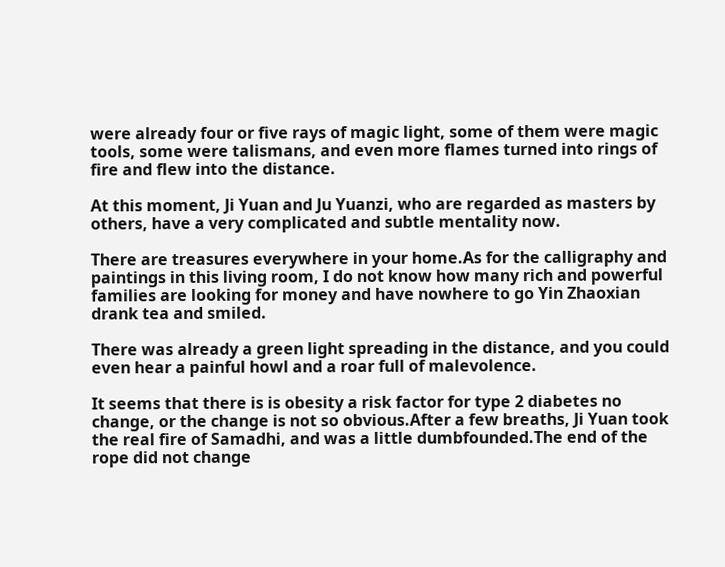were already four or five rays of magic light, some of them were magic tools, some were talismans, and even more flames turned into rings of fire and flew into the distance.

At this moment, Ji Yuan and Ju Yuanzi, who are regarded as masters by others, have a very complicated and subtle mentality now.

There are treasures everywhere in your home.As for the calligraphy and paintings in this living room, I do not know how many rich and powerful families are looking for money and have nowhere to go Yin Zhaoxian drank tea and smiled.

There was already a green light spreading in the distance, and you could even hear a painful howl and a roar full of malevolence.

It seems that there is is obesity a risk factor for type 2 diabetes no change, or the change is not so obvious.After a few breaths, Ji Yuan took the real fire of Samadhi, and was a little dumbfounded.The end of the rope did not change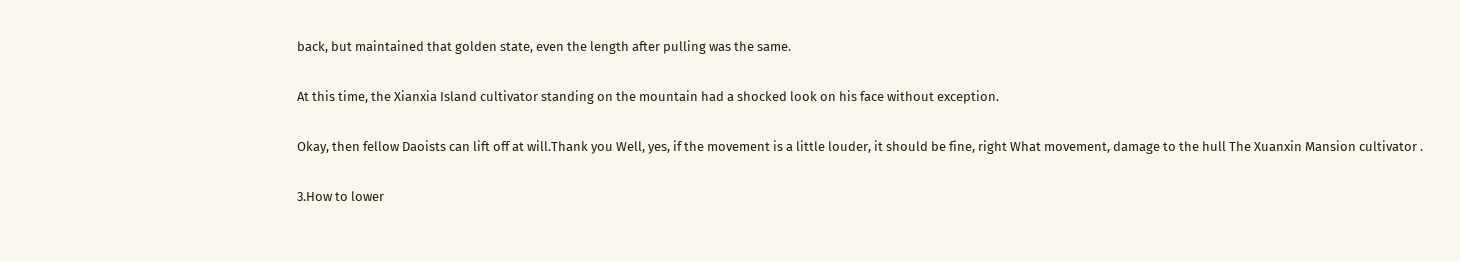back, but maintained that golden state, even the length after pulling was the same.

At this time, the Xianxia Island cultivator standing on the mountain had a shocked look on his face without exception.

Okay, then fellow Daoists can lift off at will.Thank you Well, yes, if the movement is a little louder, it should be fine, right What movement, damage to the hull The Xuanxin Mansion cultivator .

3.How to lower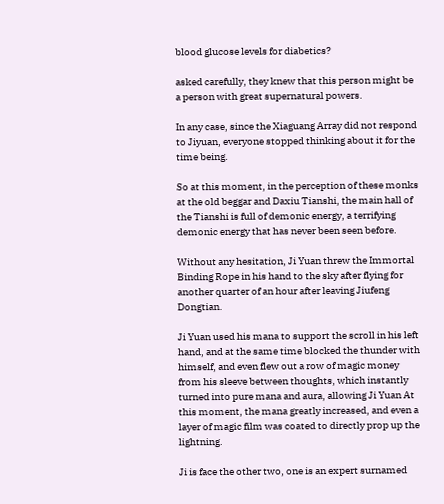blood glucose levels for diabetics?

asked carefully, they knew that this person might be a person with great supernatural powers.

In any case, since the Xiaguang Array did not respond to Jiyuan, everyone stopped thinking about it for the time being.

So at this moment, in the perception of these monks at the old beggar and Daxiu Tianshi, the main hall of the Tianshi is full of demonic energy, a terrifying demonic energy that has never been seen before.

Without any hesitation, Ji Yuan threw the Immortal Binding Rope in his hand to the sky after flying for another quarter of an hour after leaving Jiufeng Dongtian.

Ji Yuan used his mana to support the scroll in his left hand, and at the same time blocked the thunder with himself, and even flew out a row of magic money from his sleeve between thoughts, which instantly turned into pure mana and aura, allowing Ji Yuan At this moment, the mana greatly increased, and even a layer of magic film was coated to directly prop up the lightning.

Ji is face the other two, one is an expert surnamed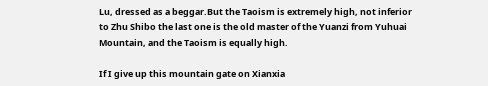Lu, dressed as a beggar.But the Taoism is extremely high, not inferior to Zhu Shibo the last one is the old master of the Yuanzi from Yuhuai Mountain, and the Taoism is equally high.

If I give up this mountain gate on Xianxia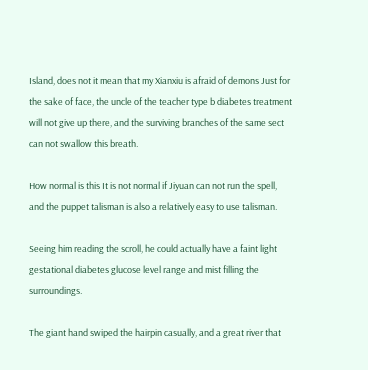Island, does not it mean that my Xianxiu is afraid of demons Just for the sake of face, the uncle of the teacher type b diabetes treatment will not give up there, and the surviving branches of the same sect can not swallow this breath.

How normal is this It is not normal if Jiyuan can not run the spell, and the puppet talisman is also a relatively easy to use talisman.

Seeing him reading the scroll, he could actually have a faint light gestational diabetes glucose level range and mist filling the surroundings.

The giant hand swiped the hairpin casually, and a great river that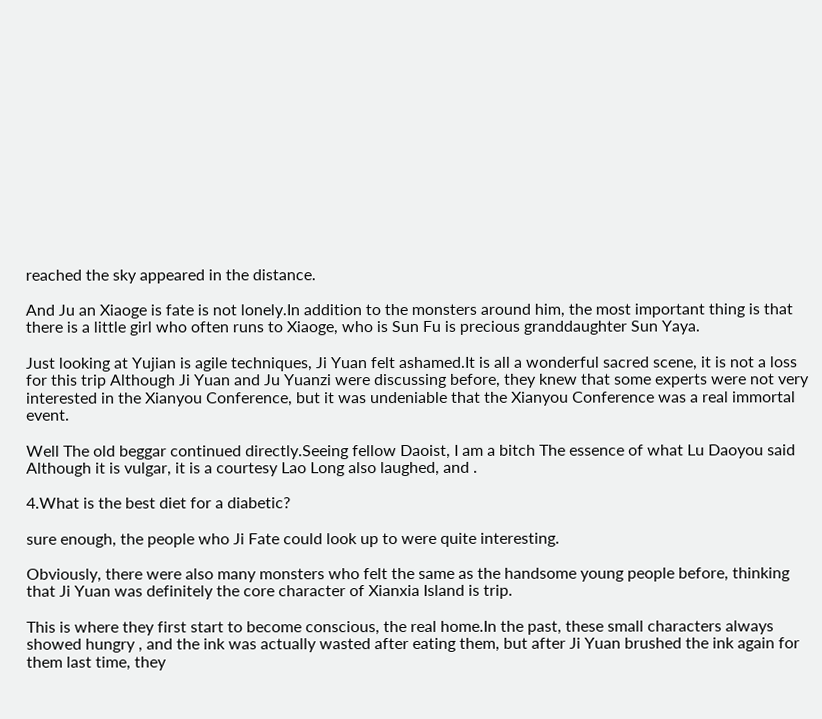reached the sky appeared in the distance.

And Ju an Xiaoge is fate is not lonely.In addition to the monsters around him, the most important thing is that there is a little girl who often runs to Xiaoge, who is Sun Fu is precious granddaughter Sun Yaya.

Just looking at Yujian is agile techniques, Ji Yuan felt ashamed.It is all a wonderful sacred scene, it is not a loss for this trip Although Ji Yuan and Ju Yuanzi were discussing before, they knew that some experts were not very interested in the Xianyou Conference, but it was undeniable that the Xianyou Conference was a real immortal event.

Well The old beggar continued directly.Seeing fellow Daoist, I am a bitch The essence of what Lu Daoyou said Although it is vulgar, it is a courtesy Lao Long also laughed, and .

4.What is the best diet for a diabetic?

sure enough, the people who Ji Fate could look up to were quite interesting.

Obviously, there were also many monsters who felt the same as the handsome young people before, thinking that Ji Yuan was definitely the core character of Xianxia Island is trip.

This is where they first start to become conscious, the real home.In the past, these small characters always showed hungry , and the ink was actually wasted after eating them, but after Ji Yuan brushed the ink again for them last time, they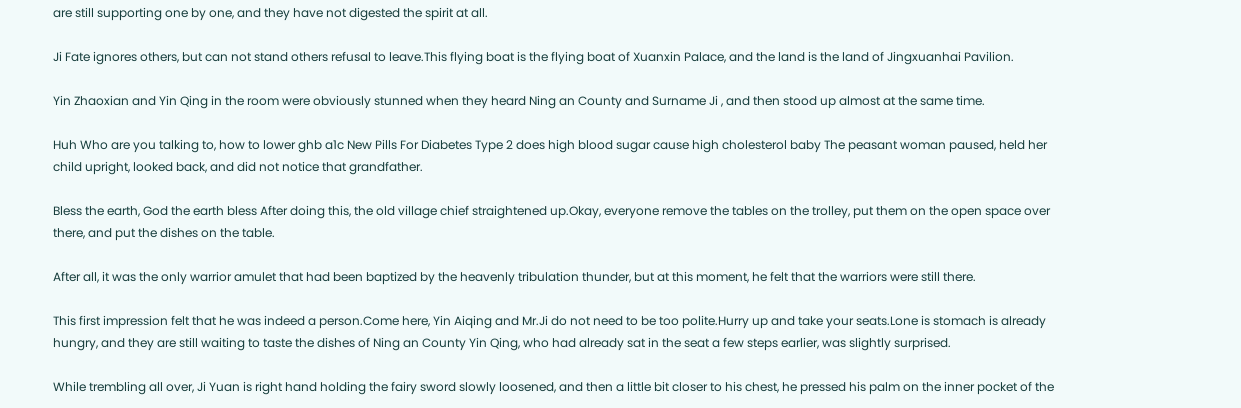are still supporting one by one, and they have not digested the spirit at all.

Ji Fate ignores others, but can not stand others refusal to leave.This flying boat is the flying boat of Xuanxin Palace, and the land is the land of Jingxuanhai Pavilion.

Yin Zhaoxian and Yin Qing in the room were obviously stunned when they heard Ning an County and Surname Ji , and then stood up almost at the same time.

Huh Who are you talking to, how to lower ghb a1c New Pills For Diabetes Type 2 does high blood sugar cause high cholesterol baby The peasant woman paused, held her child upright, looked back, and did not notice that grandfather.

Bless the earth, God the earth bless After doing this, the old village chief straightened up.Okay, everyone remove the tables on the trolley, put them on the open space over there, and put the dishes on the table.

After all, it was the only warrior amulet that had been baptized by the heavenly tribulation thunder, but at this moment, he felt that the warriors were still there.

This first impression felt that he was indeed a person.Come here, Yin Aiqing and Mr.Ji do not need to be too polite.Hurry up and take your seats.Lone is stomach is already hungry, and they are still waiting to taste the dishes of Ning an County Yin Qing, who had already sat in the seat a few steps earlier, was slightly surprised.

While trembling all over, Ji Yuan is right hand holding the fairy sword slowly loosened, and then a little bit closer to his chest, he pressed his palm on the inner pocket of the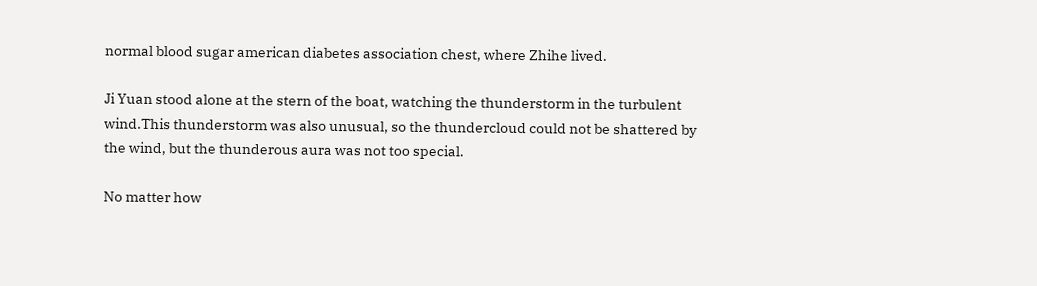normal blood sugar american diabetes association chest, where Zhihe lived.

Ji Yuan stood alone at the stern of the boat, watching the thunderstorm in the turbulent wind.This thunderstorm was also unusual, so the thundercloud could not be shattered by the wind, but the thunderous aura was not too special.

No matter how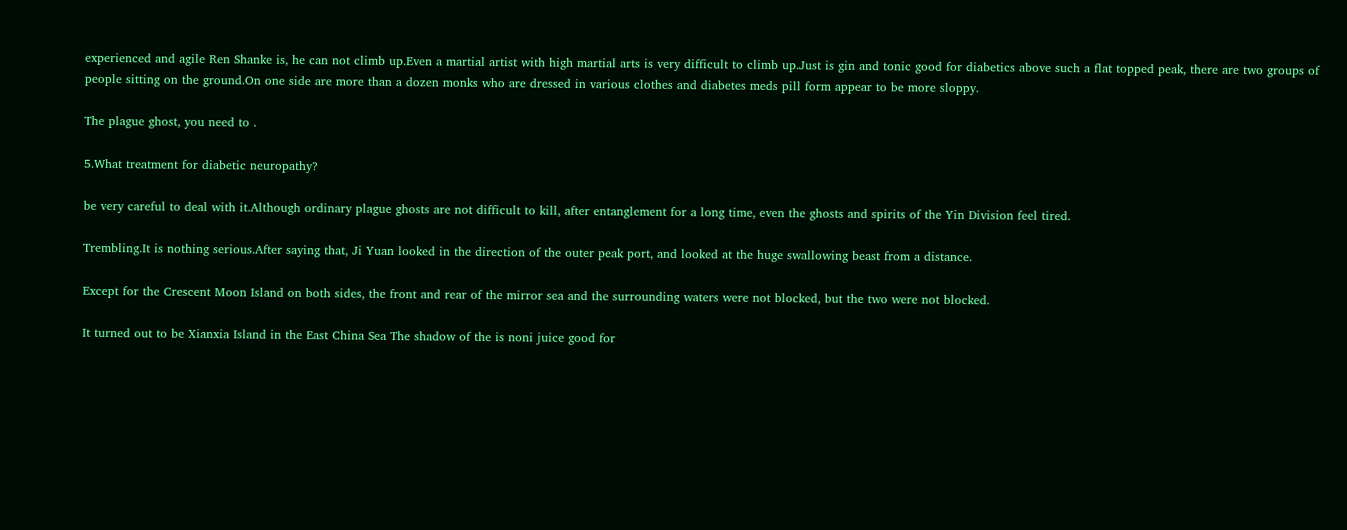experienced and agile Ren Shanke is, he can not climb up.Even a martial artist with high martial arts is very difficult to climb up.Just is gin and tonic good for diabetics above such a flat topped peak, there are two groups of people sitting on the ground.On one side are more than a dozen monks who are dressed in various clothes and diabetes meds pill form appear to be more sloppy.

The plague ghost, you need to .

5.What treatment for diabetic neuropathy?

be very careful to deal with it.Although ordinary plague ghosts are not difficult to kill, after entanglement for a long time, even the ghosts and spirits of the Yin Division feel tired.

Trembling.It is nothing serious.After saying that, Ji Yuan looked in the direction of the outer peak port, and looked at the huge swallowing beast from a distance.

Except for the Crescent Moon Island on both sides, the front and rear of the mirror sea and the surrounding waters were not blocked, but the two were not blocked.

It turned out to be Xianxia Island in the East China Sea The shadow of the is noni juice good for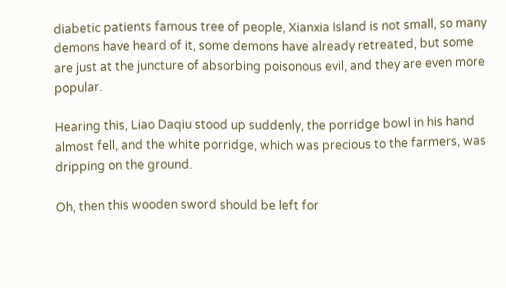diabetic patients famous tree of people, Xianxia Island is not small, so many demons have heard of it, some demons have already retreated, but some are just at the juncture of absorbing poisonous evil, and they are even more popular.

Hearing this, Liao Daqiu stood up suddenly, the porridge bowl in his hand almost fell, and the white porridge, which was precious to the farmers, was dripping on the ground.

Oh, then this wooden sword should be left for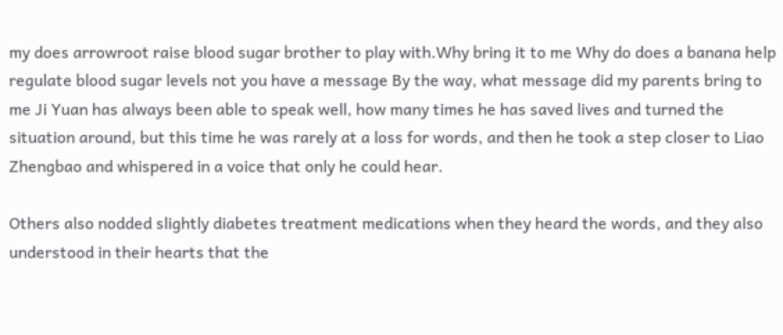my does arrowroot raise blood sugar brother to play with.Why bring it to me Why do does a banana help regulate blood sugar levels not you have a message By the way, what message did my parents bring to me Ji Yuan has always been able to speak well, how many times he has saved lives and turned the situation around, but this time he was rarely at a loss for words, and then he took a step closer to Liao Zhengbao and whispered in a voice that only he could hear.

Others also nodded slightly diabetes treatment medications when they heard the words, and they also understood in their hearts that the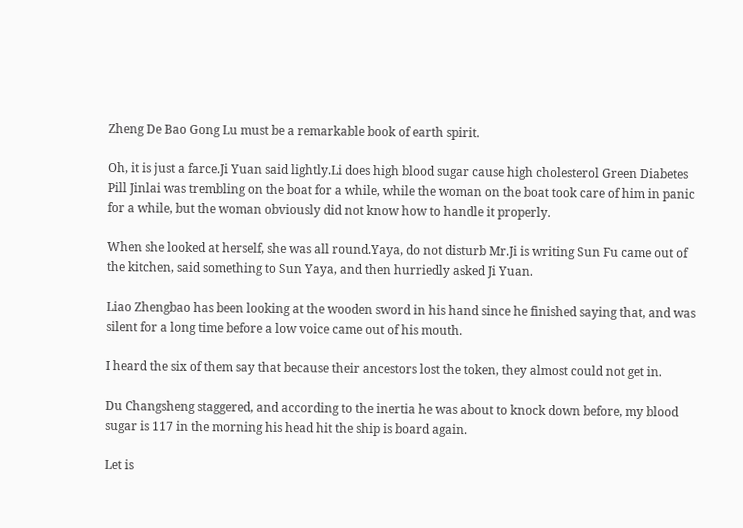Zheng De Bao Gong Lu must be a remarkable book of earth spirit.

Oh, it is just a farce.Ji Yuan said lightly.Li does high blood sugar cause high cholesterol Green Diabetes Pill Jinlai was trembling on the boat for a while, while the woman on the boat took care of him in panic for a while, but the woman obviously did not know how to handle it properly.

When she looked at herself, she was all round.Yaya, do not disturb Mr.Ji is writing Sun Fu came out of the kitchen, said something to Sun Yaya, and then hurriedly asked Ji Yuan.

Liao Zhengbao has been looking at the wooden sword in his hand since he finished saying that, and was silent for a long time before a low voice came out of his mouth.

I heard the six of them say that because their ancestors lost the token, they almost could not get in.

Du Changsheng staggered, and according to the inertia he was about to knock down before, my blood sugar is 117 in the morning his head hit the ship is board again.

Let is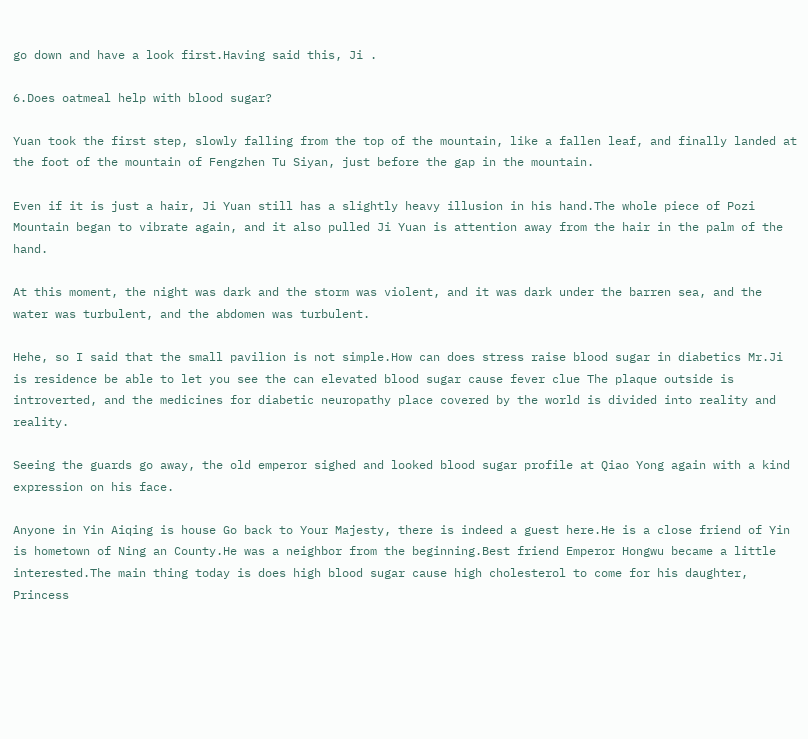go down and have a look first.Having said this, Ji .

6.Does oatmeal help with blood sugar?

Yuan took the first step, slowly falling from the top of the mountain, like a fallen leaf, and finally landed at the foot of the mountain of Fengzhen Tu Siyan, just before the gap in the mountain.

Even if it is just a hair, Ji Yuan still has a slightly heavy illusion in his hand.The whole piece of Pozi Mountain began to vibrate again, and it also pulled Ji Yuan is attention away from the hair in the palm of the hand.

At this moment, the night was dark and the storm was violent, and it was dark under the barren sea, and the water was turbulent, and the abdomen was turbulent.

Hehe, so I said that the small pavilion is not simple.How can does stress raise blood sugar in diabetics Mr.Ji is residence be able to let you see the can elevated blood sugar cause fever clue The plaque outside is introverted, and the medicines for diabetic neuropathy place covered by the world is divided into reality and reality.

Seeing the guards go away, the old emperor sighed and looked blood sugar profile at Qiao Yong again with a kind expression on his face.

Anyone in Yin Aiqing is house Go back to Your Majesty, there is indeed a guest here.He is a close friend of Yin is hometown of Ning an County.He was a neighbor from the beginning.Best friend Emperor Hongwu became a little interested.The main thing today is does high blood sugar cause high cholesterol to come for his daughter, Princess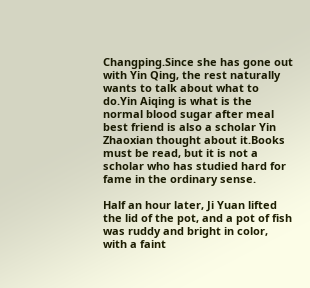Changping.Since she has gone out with Yin Qing, the rest naturally wants to talk about what to do.Yin Aiqing is what is the normal blood sugar after meal best friend is also a scholar Yin Zhaoxian thought about it.Books must be read, but it is not a scholar who has studied hard for fame in the ordinary sense.

Half an hour later, Ji Yuan lifted the lid of the pot, and a pot of fish was ruddy and bright in color, with a faint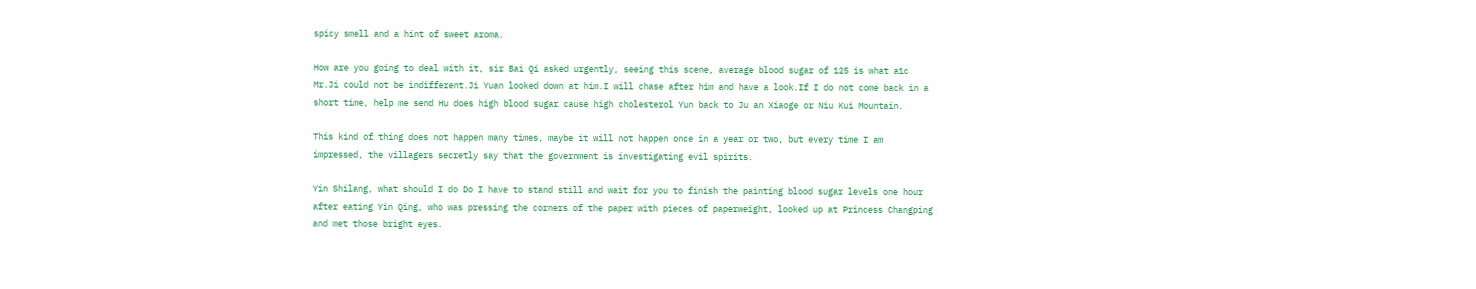spicy smell and a hint of sweet aroma.

How are you going to deal with it, sir Bai Qi asked urgently, seeing this scene, average blood sugar of 125 is what a1c Mr.Ji could not be indifferent.Ji Yuan looked down at him.I will chase after him and have a look.If I do not come back in a short time, help me send Hu does high blood sugar cause high cholesterol Yun back to Ju an Xiaoge or Niu Kui Mountain.

This kind of thing does not happen many times, maybe it will not happen once in a year or two, but every time I am impressed, the villagers secretly say that the government is investigating evil spirits.

Yin Shilang, what should I do Do I have to stand still and wait for you to finish the painting blood sugar levels one hour after eating Yin Qing, who was pressing the corners of the paper with pieces of paperweight, looked up at Princess Changping and met those bright eyes.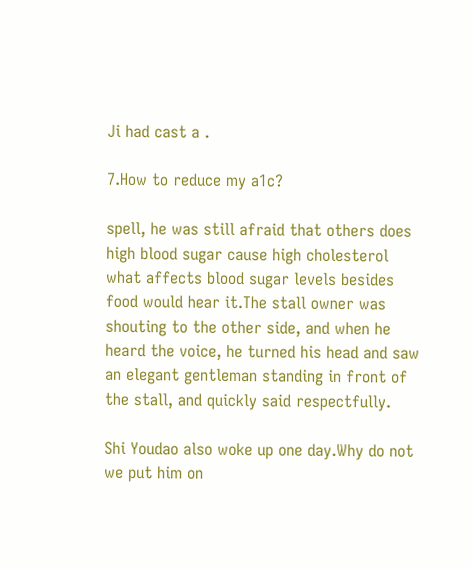Ji had cast a .

7.How to reduce my a1c?

spell, he was still afraid that others does high blood sugar cause high cholesterol what affects blood sugar levels besides food would hear it.The stall owner was shouting to the other side, and when he heard the voice, he turned his head and saw an elegant gentleman standing in front of the stall, and quickly said respectfully.

Shi Youdao also woke up one day.Why do not we put him on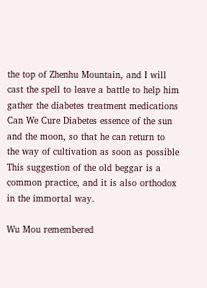the top of Zhenhu Mountain, and I will cast the spell to leave a battle to help him gather the diabetes treatment medications Can We Cure Diabetes essence of the sun and the moon, so that he can return to the way of cultivation as soon as possible This suggestion of the old beggar is a common practice, and it is also orthodox in the immortal way.

Wu Mou remembered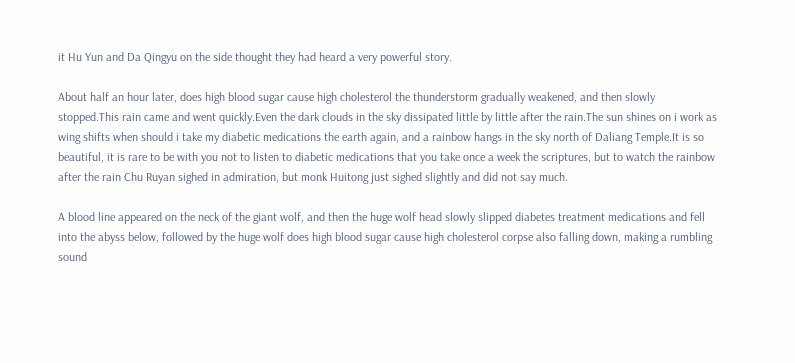it Hu Yun and Da Qingyu on the side thought they had heard a very powerful story.

About half an hour later, does high blood sugar cause high cholesterol the thunderstorm gradually weakened, and then slowly stopped.This rain came and went quickly.Even the dark clouds in the sky dissipated little by little after the rain.The sun shines on i work as wing shifts when should i take my diabetic medications the earth again, and a rainbow hangs in the sky north of Daliang Temple.It is so beautiful, it is rare to be with you not to listen to diabetic medications that you take once a week the scriptures, but to watch the rainbow after the rain Chu Ruyan sighed in admiration, but monk Huitong just sighed slightly and did not say much.

A blood line appeared on the neck of the giant wolf, and then the huge wolf head slowly slipped diabetes treatment medications and fell into the abyss below, followed by the huge wolf does high blood sugar cause high cholesterol corpse also falling down, making a rumbling sound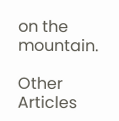on the mountain.

Other Articles